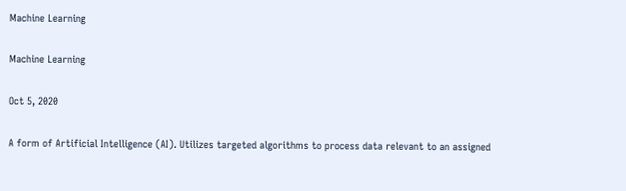Machine Learning

Machine Learning

Oct 5, 2020

A form of Artificial Intelligence (AI). Utilizes targeted algorithms to process data relevant to an assigned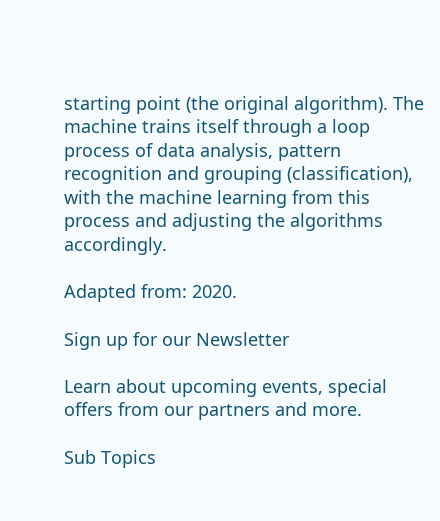starting point (the original algorithm). The machine trains itself through a loop process of data analysis, pattern recognition and grouping (classification), with the machine learning from this process and adjusting the algorithms accordingly.

Adapted from: 2020.

Sign up for our Newsletter

Learn about upcoming events, special offers from our partners and more.

Sub Topics